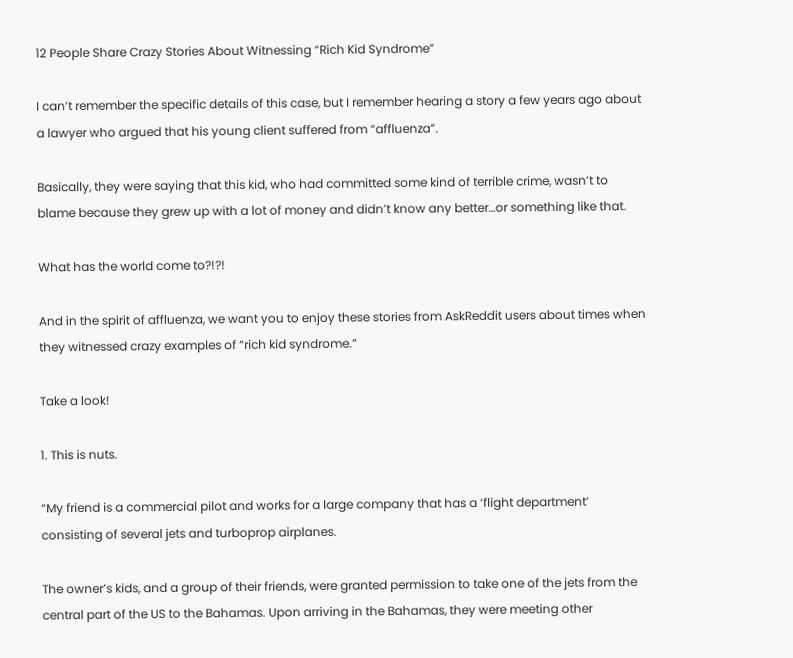12 People Share Crazy Stories About Witnessing “Rich Kid Syndrome”

I can’t remember the specific details of this case, but I remember hearing a story a few years ago about a lawyer who argued that his young client suffered from “affluenza”.

Basically, they were saying that this kid, who had committed some kind of terrible crime, wasn’t to blame because they grew up with a lot of money and didn’t know any better…or something like that.

What has the world come to?!?!

And in the spirit of affluenza, we want you to enjoy these stories from AskReddit users about times when they witnessed crazy examples of “rich kid syndrome.”

Take a look!

1. This is nuts.

“My friend is a commercial pilot and works for a large company that has a ‘flight department’ consisting of several jets and turboprop airplanes.

The owner’s kids, and a group of their friends, were granted permission to take one of the jets from the central part of the US to the Bahamas. Upon arriving in the Bahamas, they were meeting other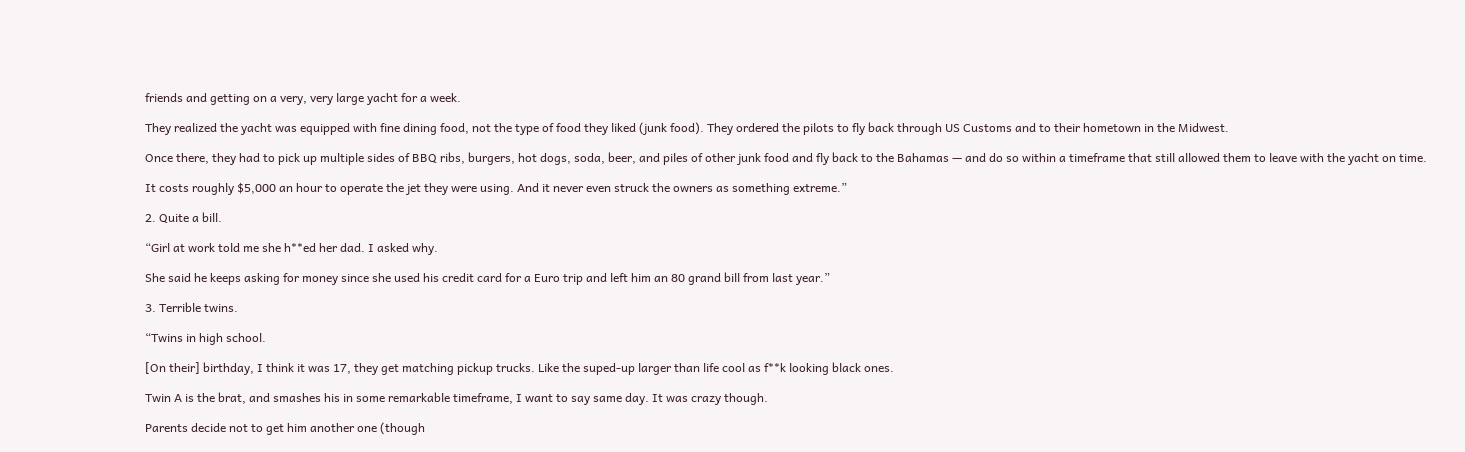friends and getting on a very, very large yacht for a week.

They realized the yacht was equipped with fine dining food, not the type of food they liked (junk food). They ordered the pilots to fly back through US Customs and to their hometown in the Midwest.

Once there, they had to pick up multiple sides of BBQ ribs, burgers, hot dogs, soda, beer, and piles of other junk food and fly back to the Bahamas — and do so within a timeframe that still allowed them to leave with the yacht on time.

It costs roughly $5,000 an hour to operate the jet they were using. And it never even struck the owners as something extreme.”

2. Quite a bill.

“Girl at work told me she h**ed her dad. I asked why.

She said he keeps asking for money since she used his credit card for a Euro trip and left him an 80 grand bill from last year.”

3. Terrible twins.

“Twins in high school.

[On their] birthday, I think it was 17, they get matching pickup trucks. Like the suped-up larger than life cool as f**k looking black ones.

Twin A is the brat, and smashes his in some remarkable timeframe, I want to say same day. It was crazy though.

Parents decide not to get him another one (though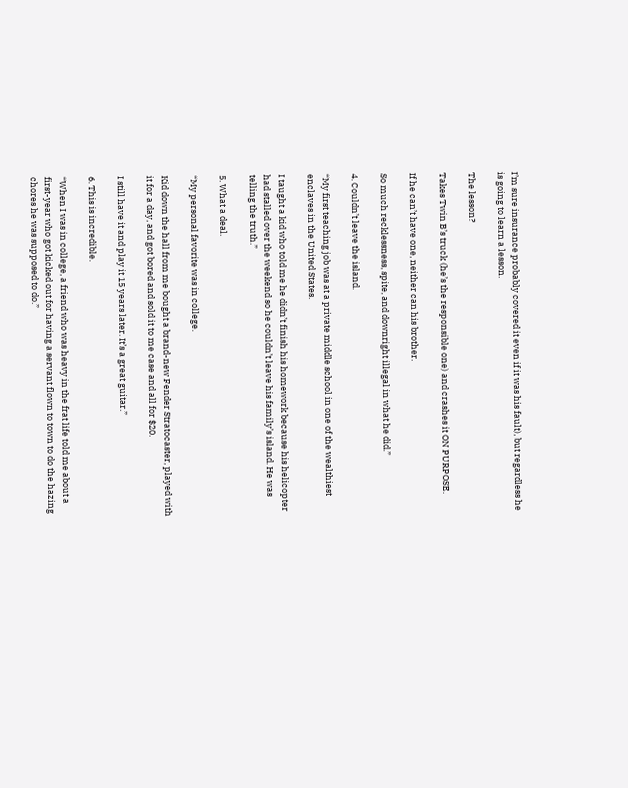I’m sure insurance probably covered it even if it was his fault), but regardless he is going to learn a lesson.

The lesson?

Takes Twin B’s truck (he’s the responsible one) and crashes it ON PURPOSE.

If he can’t have one, neither can his brother.

So much recklessness, spite, and downright illegal in what he did.”

4. Couldn’t leave the island.

“My first teaching job was at a private middle school in one of the wealthiest enclaves in the United States.

I taught a kid who told me he didn’t finish his homework because his helicopter had stalled over the weekend so he couldn’t leave his family’s island. He was telling the truth.”

5. What a deal.

“My personal favorite was in college.

Kid down the hall from me bought a brand-new Fender Stratocaster, played with it for a day, and got bored and sold it to me case and all for $20.

I still have it and play it 15 years later. It’s a great guitar.”

6. This is incredible.

“When I was in college, a friend who was heavy in the frat life told me about a first-year who got kicked out for having a servant flown to town to do the hazing chores he was supposed to do.”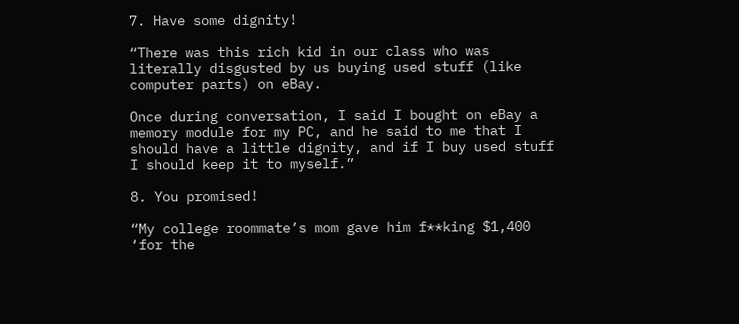7. Have some dignity!

“There was this rich kid in our class who was literally disgusted by us buying used stuff (like computer parts) on eBay.

Once during conversation, I said I bought on eBay a memory module for my PC, and he said to me that I should have a little dignity, and if I buy used stuff I should keep it to myself.”

8. You promised!

“My college roommate’s mom gave him f**king $1,400 ‘for the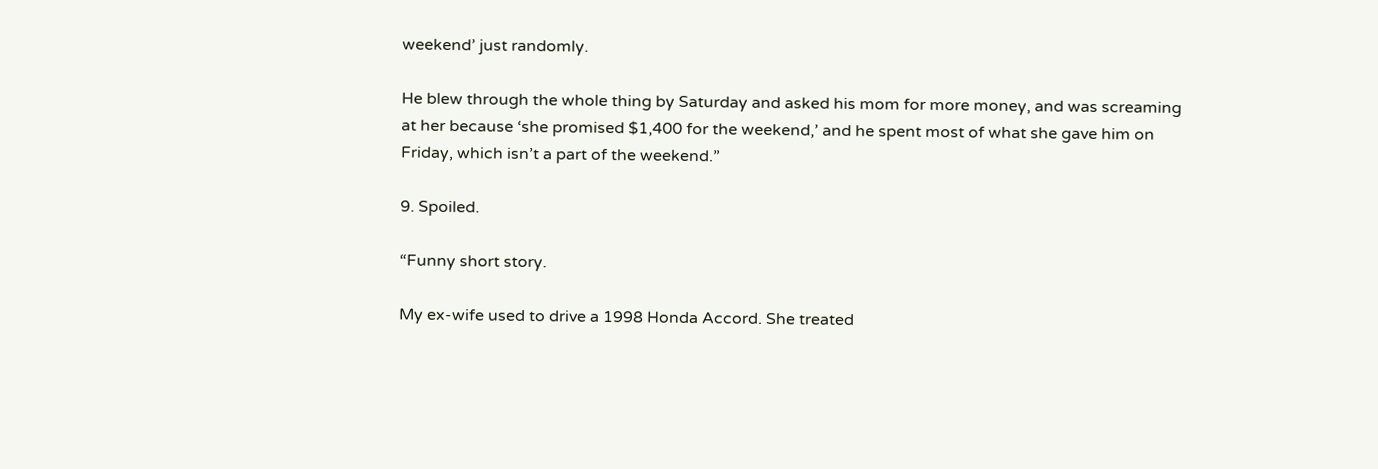weekend’ just randomly.

He blew through the whole thing by Saturday and asked his mom for more money, and was screaming at her because ‘she promised $1,400 for the weekend,’ and he spent most of what she gave him on Friday, which isn’t a part of the weekend.”

9. Spoiled.

“Funny short story.

My ex-wife used to drive a 1998 Honda Accord. She treated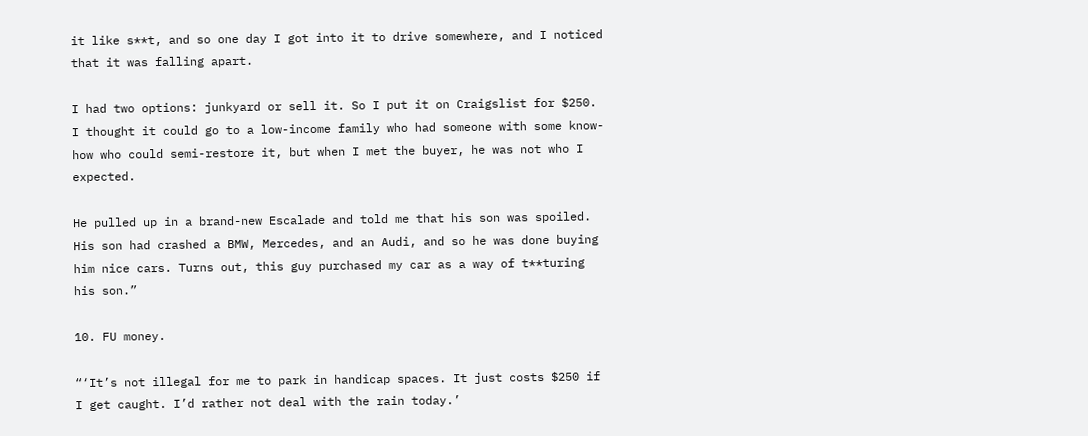it like s**t, and so one day I got into it to drive somewhere, and I noticed that it was falling apart.

I had two options: junkyard or sell it. So I put it on Craigslist for $250. I thought it could go to a low-income family who had someone with some know-how who could semi-restore it, but when I met the buyer, he was not who I expected.

He pulled up in a brand-new Escalade and told me that his son was spoiled. His son had crashed a BMW, Mercedes, and an Audi, and so he was done buying him nice cars. Turns out, this guy purchased my car as a way of t**turing his son.”

10. FU money.

“‘It’s not illegal for me to park in handicap spaces. It just costs $250 if I get caught. I’d rather not deal with the rain today.’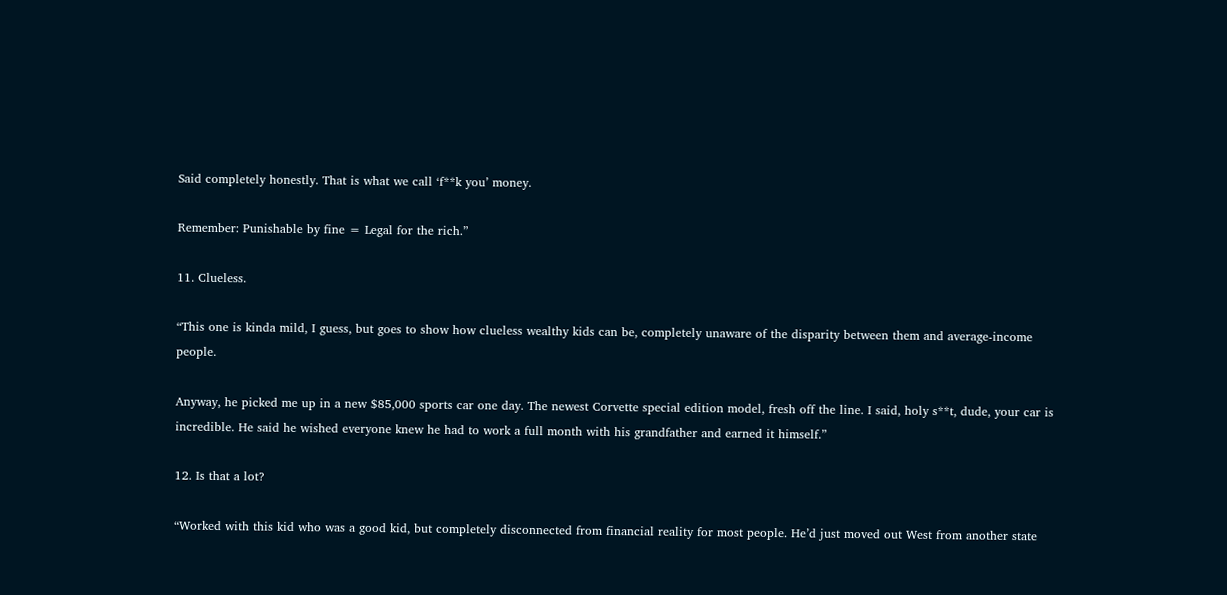Said completely honestly. That is what we call ‘f**k you’ money.

Remember: Punishable by fine = Legal for the rich.”

11. Clueless.

“This one is kinda mild, I guess, but goes to show how clueless wealthy kids can be, completely unaware of the disparity between them and average-income people.

Anyway, he picked me up in a new $85,000 sports car one day. The newest Corvette special edition model, fresh off the line. I said, holy s**t, dude, your car is incredible. He said he wished everyone knew he had to work a full month with his grandfather and earned it himself.”

12. Is that a lot?

“Worked with this kid who was a good kid, but completely disconnected from financial reality for most people. He’d just moved out West from another state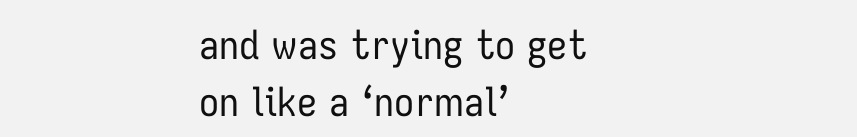and was trying to get on like a ‘normal’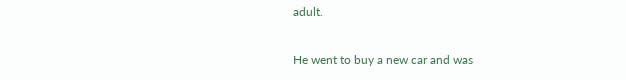adult.

He went to buy a new car and was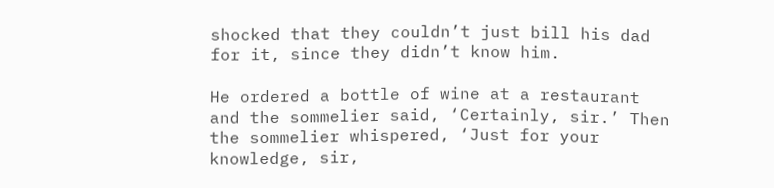shocked that they couldn’t just bill his dad for it, since they didn’t know him.

He ordered a bottle of wine at a restaurant and the sommelier said, ‘Certainly, sir.’ Then the sommelier whispered, ‘Just for your knowledge, sir,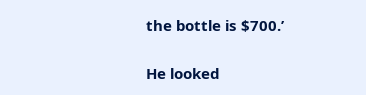the bottle is $700.’

He looked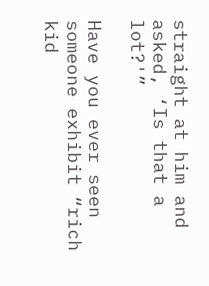straight at him and asked, ‘Is that a lot?'”

Have you ever seen someone exhibit “rich kid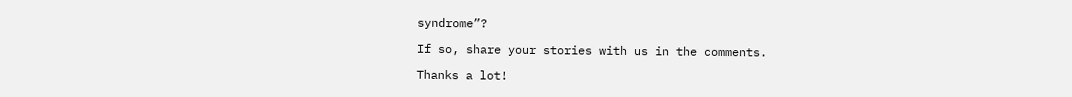syndrome”?

If so, share your stories with us in the comments.

Thanks a lot!